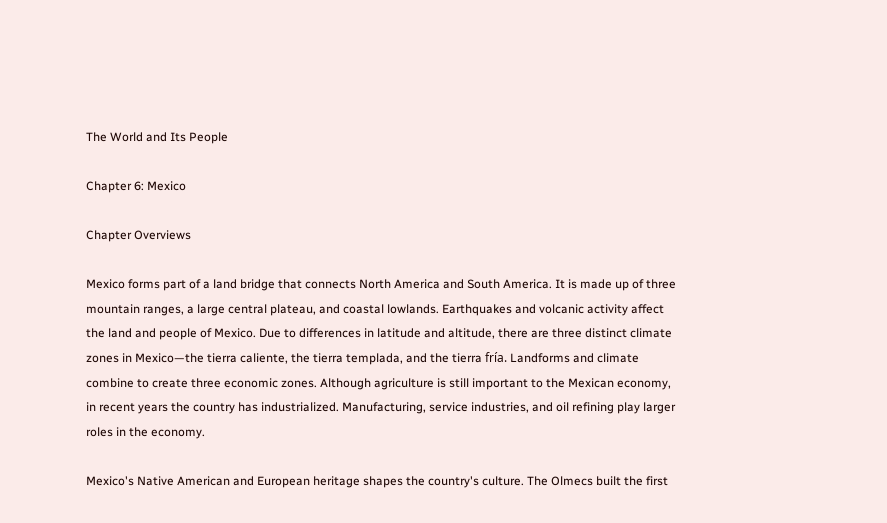The World and Its People

Chapter 6: Mexico

Chapter Overviews

Mexico forms part of a land bridge that connects North America and South America. It is made up of three mountain ranges, a large central plateau, and coastal lowlands. Earthquakes and volcanic activity affect the land and people of Mexico. Due to differences in latitude and altitude, there are three distinct climate zones in Mexico—the tierra caliente, the tierra templada, and the tierra fría. Landforms and climate combine to create three economic zones. Although agriculture is still important to the Mexican economy, in recent years the country has industrialized. Manufacturing, service industries, and oil refining play larger roles in the economy.

Mexico's Native American and European heritage shapes the country's culture. The Olmecs built the first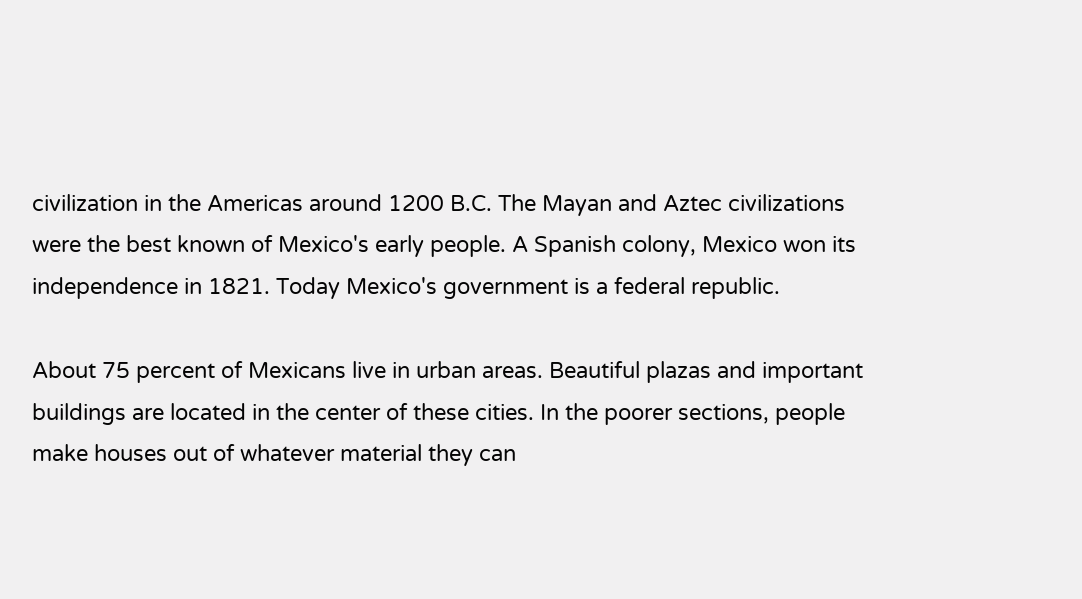civilization in the Americas around 1200 B.C. The Mayan and Aztec civilizations were the best known of Mexico's early people. A Spanish colony, Mexico won its independence in 1821. Today Mexico's government is a federal republic.

About 75 percent of Mexicans live in urban areas. Beautiful plazas and important buildings are located in the center of these cities. In the poorer sections, people make houses out of whatever material they can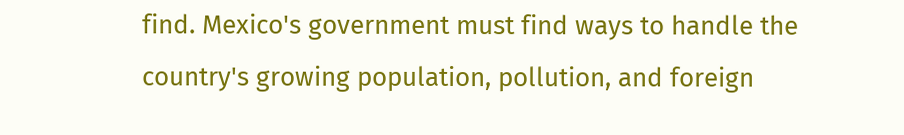find. Mexico's government must find ways to handle the country's growing population, pollution, and foreign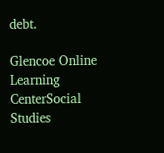debt.

Glencoe Online Learning CenterSocial Studies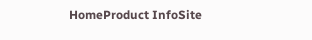HomeProduct InfoSite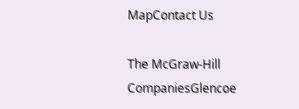MapContact Us

The McGraw-Hill CompaniesGlencoe